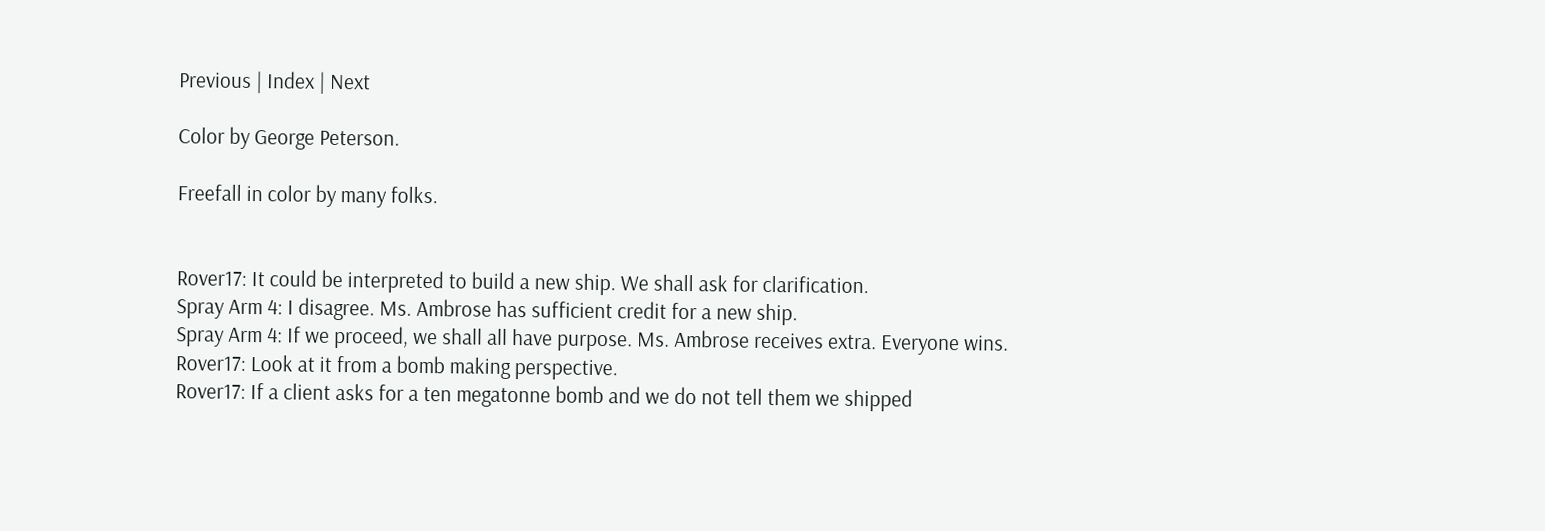Previous | Index | Next

Color by George Peterson.

Freefall in color by many folks.


Rover17: It could be interpreted to build a new ship. We shall ask for clarification.
Spray Arm 4: I disagree. Ms. Ambrose has sufficient credit for a new ship.
Spray Arm 4: If we proceed, we shall all have purpose. Ms. Ambrose receives extra. Everyone wins.
Rover17: Look at it from a bomb making perspective.
Rover17: If a client asks for a ten megatonne bomb and we do not tell them we shipped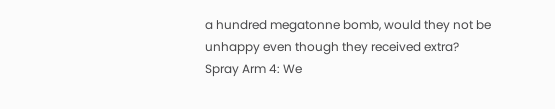a hundred megatonne bomb, would they not be unhappy even though they received extra?
Spray Arm 4: We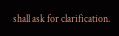shall ask for clarification.